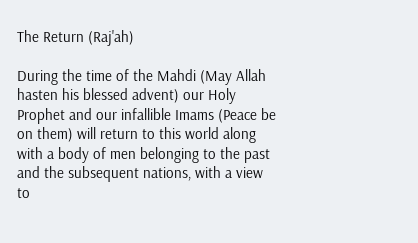The Return (Raj'ah)

During the time of the Mahdi (May Allah hasten his blessed advent) our Holy Prophet and our infallible Imams (Peace be on them) will return to this world along with a body of men belonging to the past and the subsequent nations, with a view to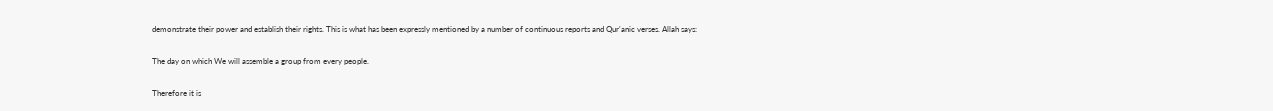demonstrate their power and establish their rights. This is what has been expressly mentioned by a number of continuous reports and Qur'anic verses. Allah says:

The day on which We will assemble a group from every people.

Therefore it is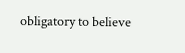obligatory to believe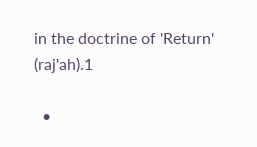in the doctrine of 'Return' (raj'ah).1

  •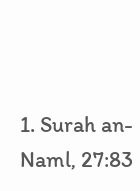1. Surah an-Naml, 27:83